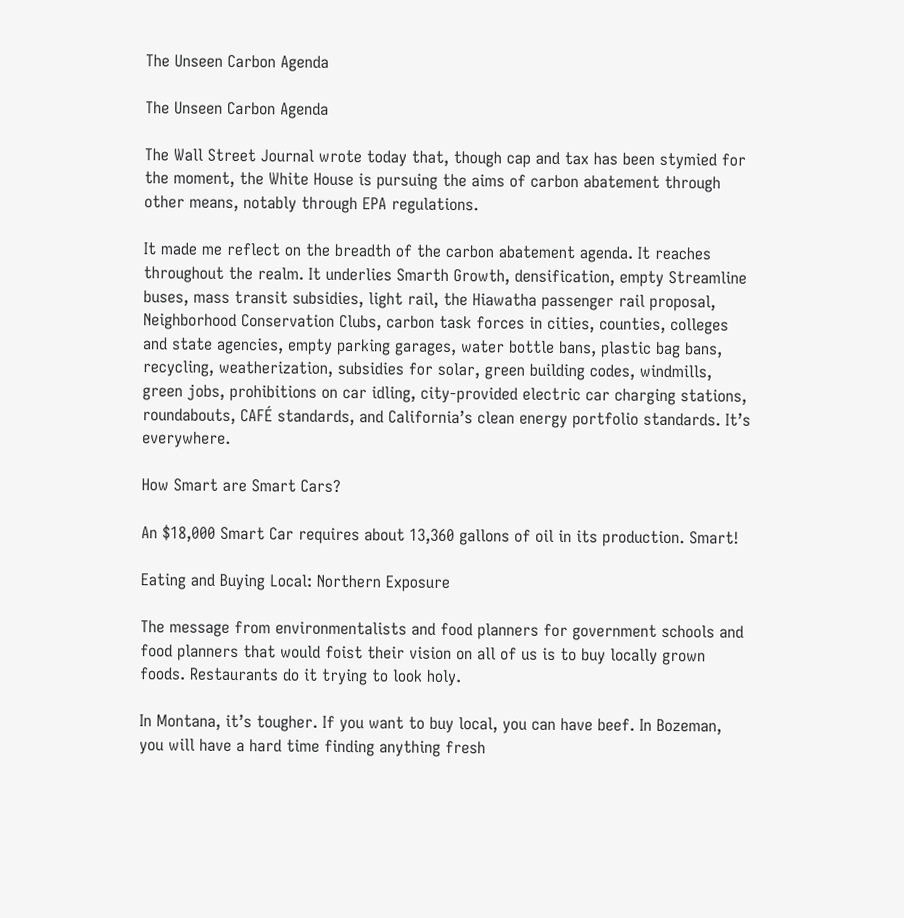The Unseen Carbon Agenda

The Unseen Carbon Agenda

The Wall Street Journal wrote today that, though cap and tax has been stymied for the moment, the White House is pursuing the aims of carbon abatement through other means, notably through EPA regulations.

It made me reflect on the breadth of the carbon abatement agenda. It reaches throughout the realm. It underlies Smarth Growth, densification, empty Streamline buses, mass transit subsidies, light rail, the Hiawatha passenger rail proposal, Neighborhood Conservation Clubs, carbon task forces in cities, counties, colleges and state agencies, empty parking garages, water bottle bans, plastic bag bans, recycling, weatherization, subsidies for solar, green building codes, windmills, green jobs, prohibitions on car idling, city-provided electric car charging stations, roundabouts, CAFÉ standards, and California’s clean energy portfolio standards. It’s everywhere.

How Smart are Smart Cars?

An $18,000 Smart Car requires about 13,360 gallons of oil in its production. Smart!

Eating and Buying Local: Northern Exposure

The message from environmentalists and food planners for government schools and food planners that would foist their vision on all of us is to buy locally grown foods. Restaurants do it trying to look holy.

In Montana, it’s tougher. If you want to buy local, you can have beef. In Bozeman, you will have a hard time finding anything fresh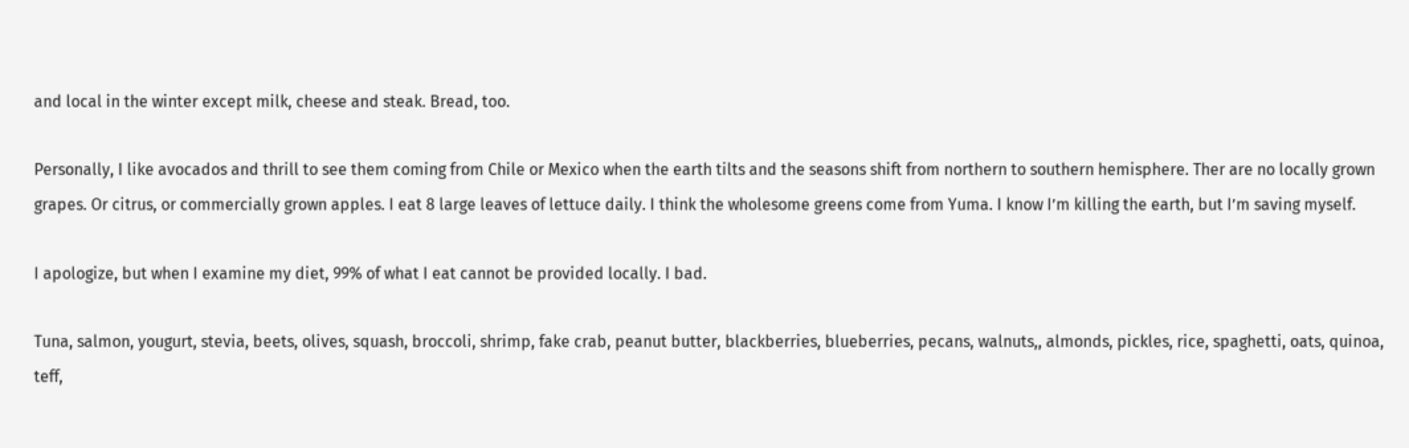and local in the winter except milk, cheese and steak. Bread, too.

Personally, I like avocados and thrill to see them coming from Chile or Mexico when the earth tilts and the seasons shift from northern to southern hemisphere. Ther are no locally grown grapes. Or citrus, or commercially grown apples. I eat 8 large leaves of lettuce daily. I think the wholesome greens come from Yuma. I know I’m killing the earth, but I’m saving myself.

I apologize, but when I examine my diet, 99% of what I eat cannot be provided locally. I bad.

Tuna, salmon, yougurt, stevia, beets, olives, squash, broccoli, shrimp, fake crab, peanut butter, blackberries, blueberries, pecans, walnuts,, almonds, pickles, rice, spaghetti, oats, quinoa, teff,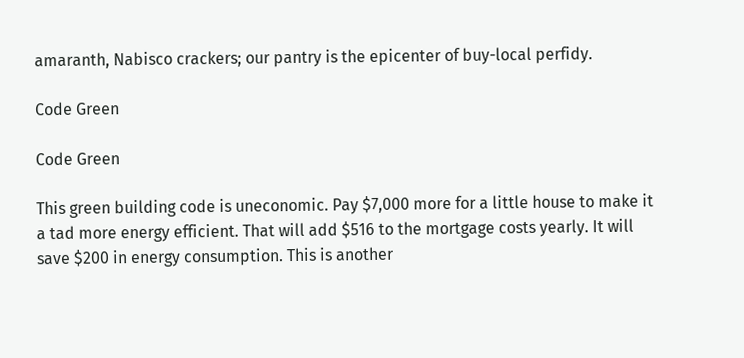amaranth, Nabisco crackers; our pantry is the epicenter of buy-local perfidy.

Code Green

Code Green

This green building code is uneconomic. Pay $7,000 more for a little house to make it a tad more energy efficient. That will add $516 to the mortgage costs yearly. It will save $200 in energy consumption. This is another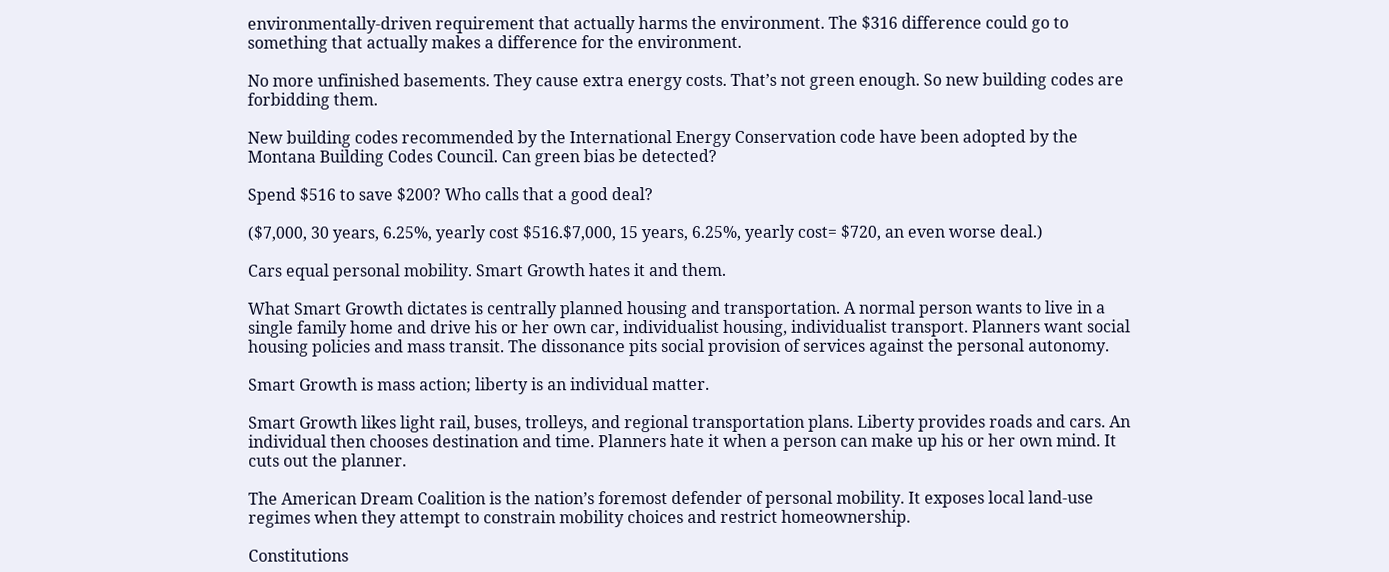environmentally-driven requirement that actually harms the environment. The $316 difference could go to something that actually makes a difference for the environment.

No more unfinished basements. They cause extra energy costs. That’s not green enough. So new building codes are forbidding them.

New building codes recommended by the International Energy Conservation code have been adopted by the Montana Building Codes Council. Can green bias be detected?

Spend $516 to save $200? Who calls that a good deal?

($7,000, 30 years, 6.25%, yearly cost $516.$7,000, 15 years, 6.25%, yearly cost= $720, an even worse deal.)

Cars equal personal mobility. Smart Growth hates it and them.

What Smart Growth dictates is centrally planned housing and transportation. A normal person wants to live in a single family home and drive his or her own car, individualist housing, individualist transport. Planners want social housing policies and mass transit. The dissonance pits social provision of services against the personal autonomy.

Smart Growth is mass action; liberty is an individual matter.

Smart Growth likes light rail, buses, trolleys, and regional transportation plans. Liberty provides roads and cars. An individual then chooses destination and time. Planners hate it when a person can make up his or her own mind. It cuts out the planner.

The American Dream Coalition is the nation’s foremost defender of personal mobility. It exposes local land-use regimes when they attempt to constrain mobility choices and restrict homeownership.

Constitutions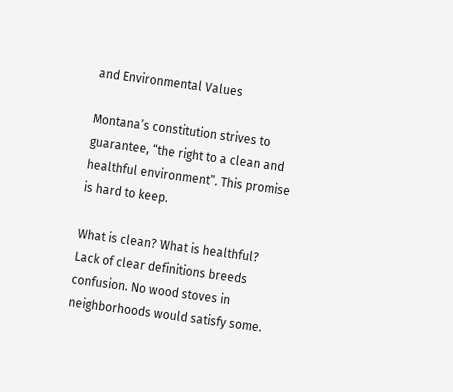and Environmental Values

Montana’s constitution strives to guarantee, “the right to a clean and healthful environment”. This promise is hard to keep.

What is clean? What is healthful? Lack of clear definitions breeds confusion. No wood stoves in neighborhoods would satisfy some.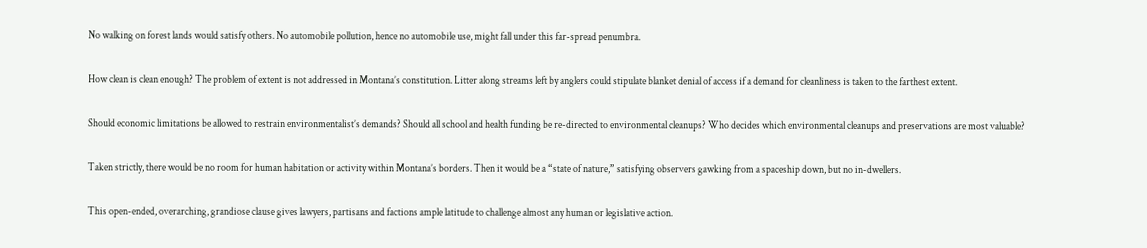No walking on forest lands would satisfy others. No automobile pollution, hence no automobile use, might fall under this far-spread penumbra.

How clean is clean enough? The problem of extent is not addressed in Montana’s constitution. Litter along streams left by anglers could stipulate blanket denial of access if a demand for cleanliness is taken to the farthest extent.

Should economic limitations be allowed to restrain environmentalist’s demands? Should all school and health funding be re-directed to environmental cleanups? Who decides which environmental cleanups and preservations are most valuable?

Taken strictly, there would be no room for human habitation or activity within Montana’s borders. Then it would be a “state of nature,” satisfying observers gawking from a spaceship down, but no in-dwellers.

This open-ended, overarching, grandiose clause gives lawyers, partisans and factions ample latitude to challenge almost any human or legislative action.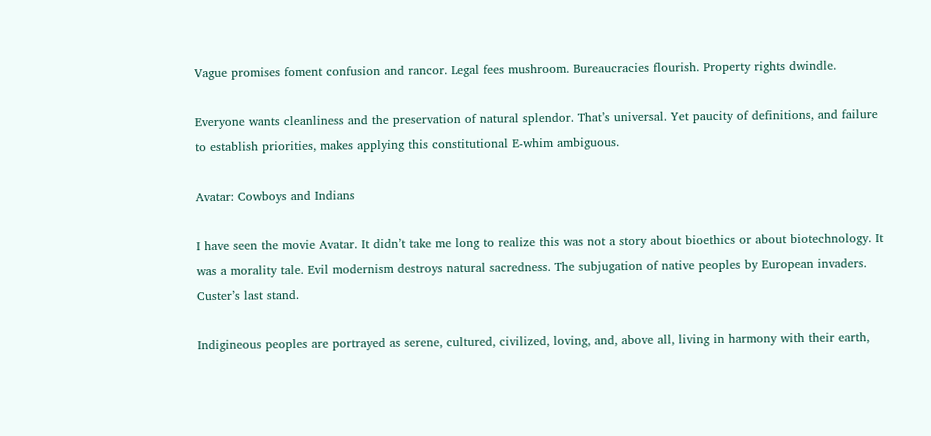Vague promises foment confusion and rancor. Legal fees mushroom. Bureaucracies flourish. Property rights dwindle.

Everyone wants cleanliness and the preservation of natural splendor. That’s universal. Yet paucity of definitions, and failure to establish priorities, makes applying this constitutional E-whim ambiguous.

Avatar: Cowboys and Indians

I have seen the movie Avatar. It didn’t take me long to realize this was not a story about bioethics or about biotechnology. It was a morality tale. Evil modernism destroys natural sacredness. The subjugation of native peoples by European invaders. Custer’s last stand.

Indigineous peoples are portrayed as serene, cultured, civilized, loving, and, above all, living in harmony with their earth,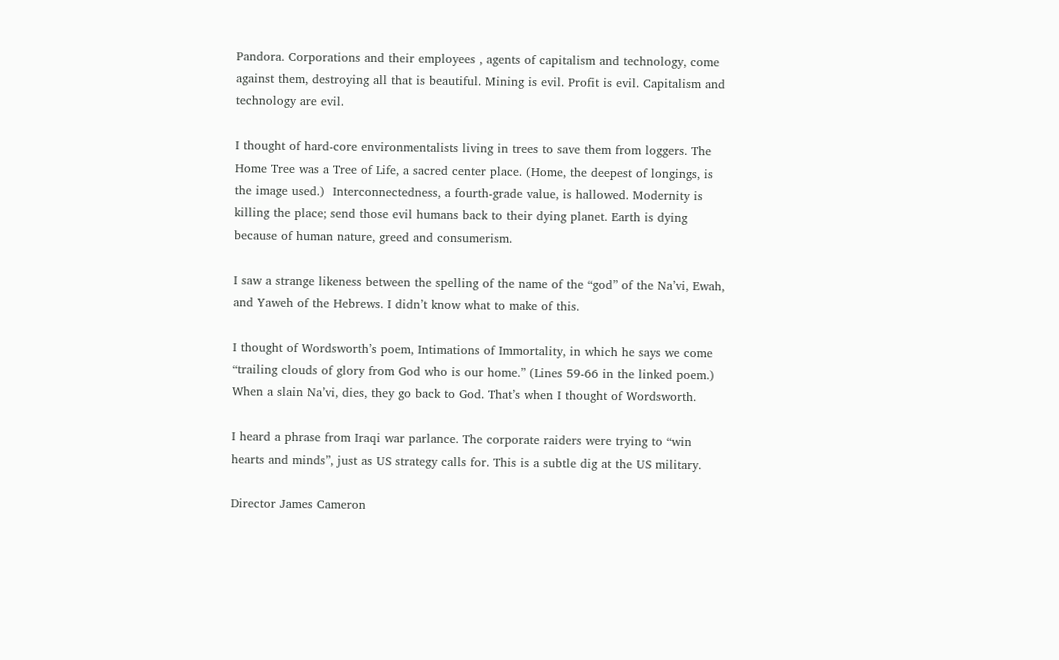Pandora. Corporations and their employees , agents of capitalism and technology, come against them, destroying all that is beautiful. Mining is evil. Profit is evil. Capitalism and technology are evil.

I thought of hard-core environmentalists living in trees to save them from loggers. The Home Tree was a Tree of Life, a sacred center place. (Home, the deepest of longings, is the image used.)  Interconnectedness, a fourth-grade value, is hallowed. Modernity is killing the place; send those evil humans back to their dying planet. Earth is dying because of human nature, greed and consumerism.

I saw a strange likeness between the spelling of the name of the “god” of the Na’vi, Ewah,  and Yaweh of the Hebrews. I didn’t know what to make of this.

I thought of Wordsworth’s poem, Intimations of Immortality, in which he says we come “trailing clouds of glory from God who is our home.” (Lines 59-66 in the linked poem.) When a slain Na’vi, dies, they go back to God. That’s when I thought of Wordsworth.

I heard a phrase from Iraqi war parlance. The corporate raiders were trying to “win hearts and minds”, just as US strategy calls for. This is a subtle dig at the US military.

Director James Cameron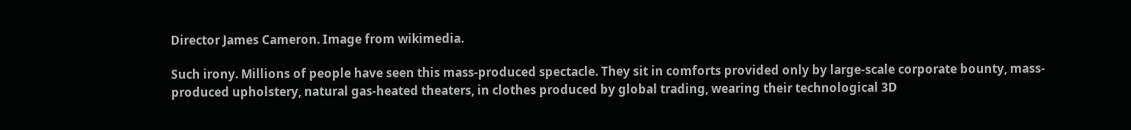Director James Cameron. Image from wikimedia.

Such irony. Millions of people have seen this mass-produced spectacle. They sit in comforts provided only by large-scale corporate bounty, mass-produced upholstery, natural gas-heated theaters, in clothes produced by global trading, wearing their technological 3D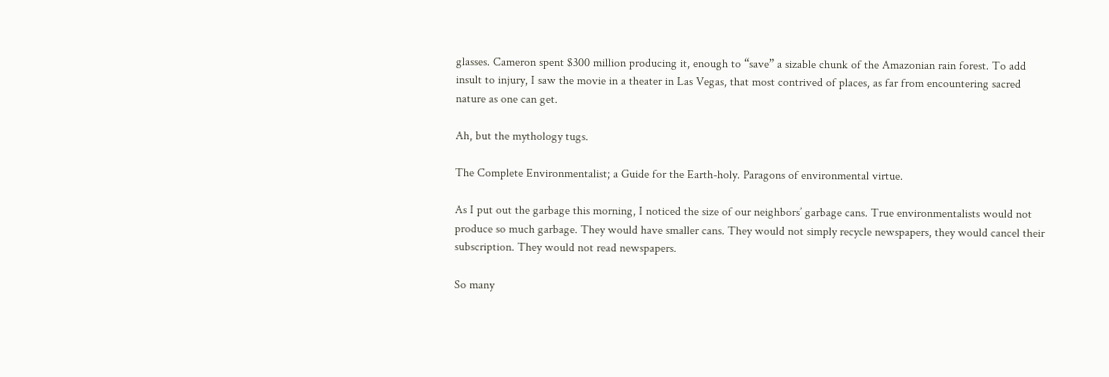glasses. Cameron spent $300 million producing it, enough to “save” a sizable chunk of the Amazonian rain forest. To add insult to injury, I saw the movie in a theater in Las Vegas, that most contrived of places, as far from encountering sacred nature as one can get.

Ah, but the mythology tugs.

The Complete Environmentalist; a Guide for the Earth-holy. Paragons of environmental virtue.

As I put out the garbage this morning, I noticed the size of our neighbors’ garbage cans. True environmentalists would not produce so much garbage. They would have smaller cans. They would not simply recycle newspapers, they would cancel their subscription. They would not read newspapers.

So many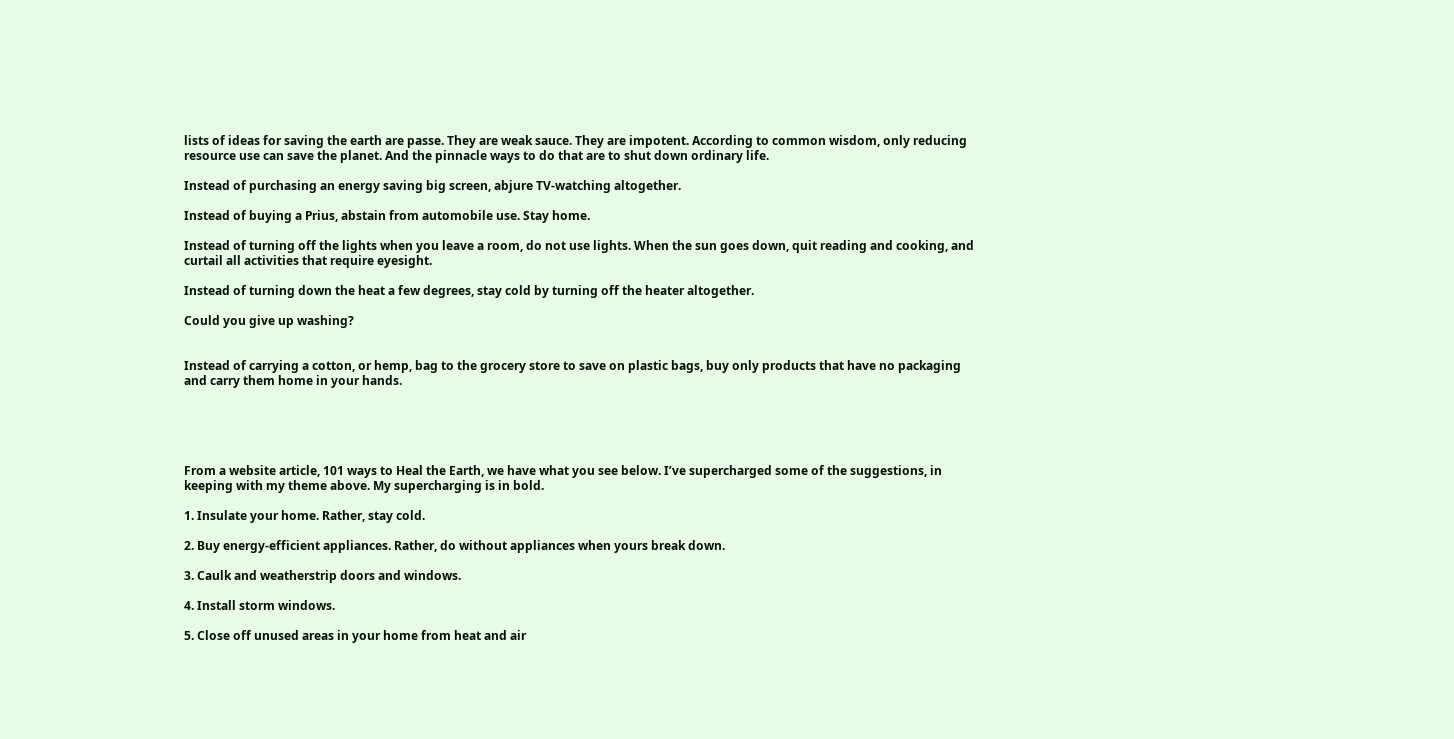lists of ideas for saving the earth are passe. They are weak sauce. They are impotent. According to common wisdom, only reducing resource use can save the planet. And the pinnacle ways to do that are to shut down ordinary life.

Instead of purchasing an energy saving big screen, abjure TV-watching altogether.

Instead of buying a Prius, abstain from automobile use. Stay home.

Instead of turning off the lights when you leave a room, do not use lights. When the sun goes down, quit reading and cooking, and curtail all activities that require eyesight.

Instead of turning down the heat a few degrees, stay cold by turning off the heater altogether.

Could you give up washing?


Instead of carrying a cotton, or hemp, bag to the grocery store to save on plastic bags, buy only products that have no packaging and carry them home in your hands.





From a website article, 101 ways to Heal the Earth, we have what you see below. I’ve supercharged some of the suggestions, in keeping with my theme above. My supercharging is in bold.

1. Insulate your home. Rather, stay cold.

2. Buy energy-efficient appliances. Rather, do without appliances when yours break down.

3. Caulk and weatherstrip doors and windows.

4. Install storm windows.

5. Close off unused areas in your home from heat and air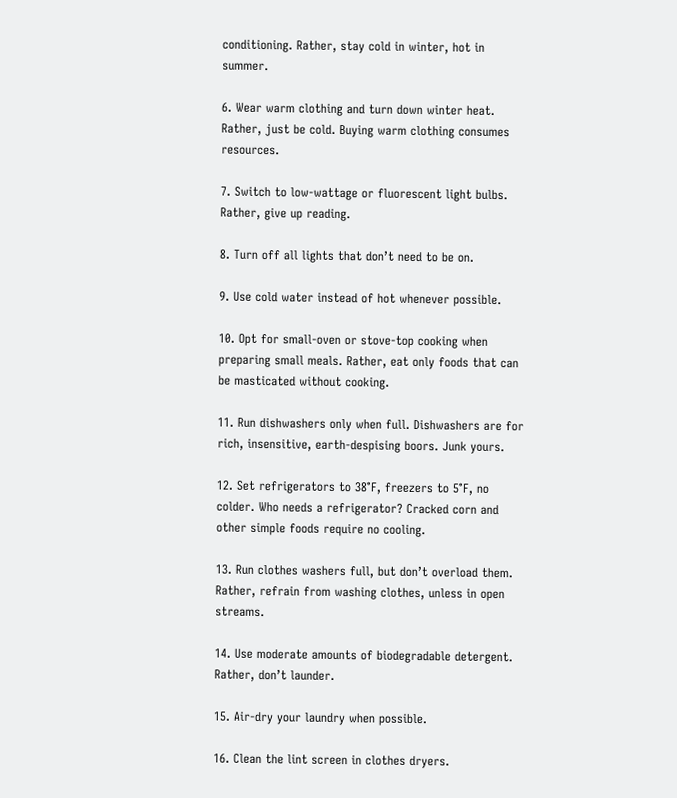conditioning. Rather, stay cold in winter, hot in summer.

6. Wear warm clothing and turn down winter heat. Rather, just be cold. Buying warm clothing consumes resources.

7. Switch to low-wattage or fluorescent light bulbs. Rather, give up reading.

8. Turn off all lights that don’t need to be on.

9. Use cold water instead of hot whenever possible.

10. Opt for small-oven or stove-top cooking when preparing small meals. Rather, eat only foods that can be masticated without cooking.

11. Run dishwashers only when full. Dishwashers are for rich, insensitive, earth-despising boors. Junk yours.

12. Set refrigerators to 38°F, freezers to 5°F, no colder. Who needs a refrigerator? Cracked corn and other simple foods require no cooling.

13. Run clothes washers full, but don’t overload them. Rather, refrain from washing clothes, unless in open streams.

14. Use moderate amounts of biodegradable detergent. Rather, don’t launder.

15. Air-dry your laundry when possible.

16. Clean the lint screen in clothes dryers.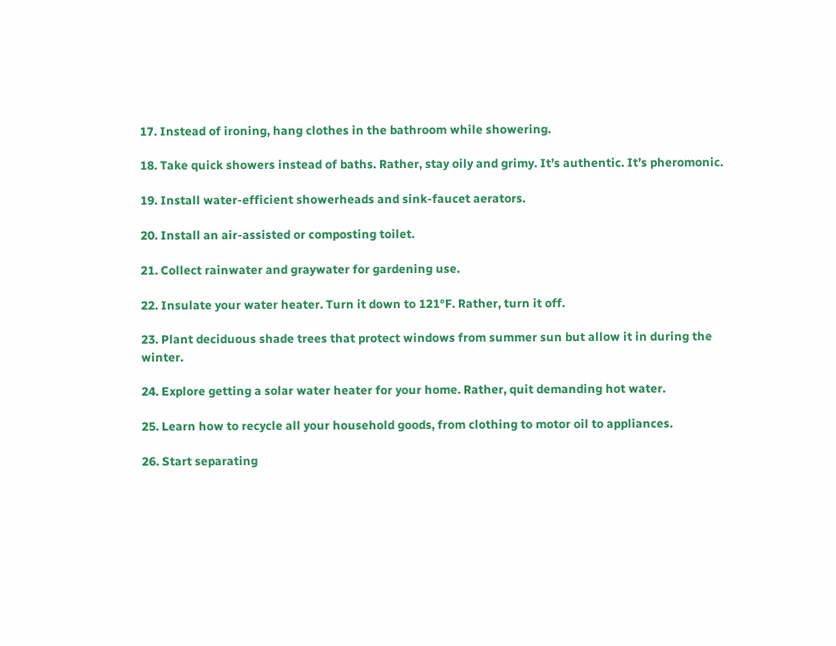17. Instead of ironing, hang clothes in the bathroom while showering.

18. Take quick showers instead of baths. Rather, stay oily and grimy. It’s authentic. It’s pheromonic.

19. Install water-efficient showerheads and sink-faucet aerators.

20. Install an air-assisted or composting toilet.

21. Collect rainwater and graywater for gardening use.

22. Insulate your water heater. Turn it down to 121°F. Rather, turn it off.

23. Plant deciduous shade trees that protect windows from summer sun but allow it in during the winter.

24. Explore getting a solar water heater for your home. Rather, quit demanding hot water.

25. Learn how to recycle all your household goods, from clothing to motor oil to appliances.

26. Start separating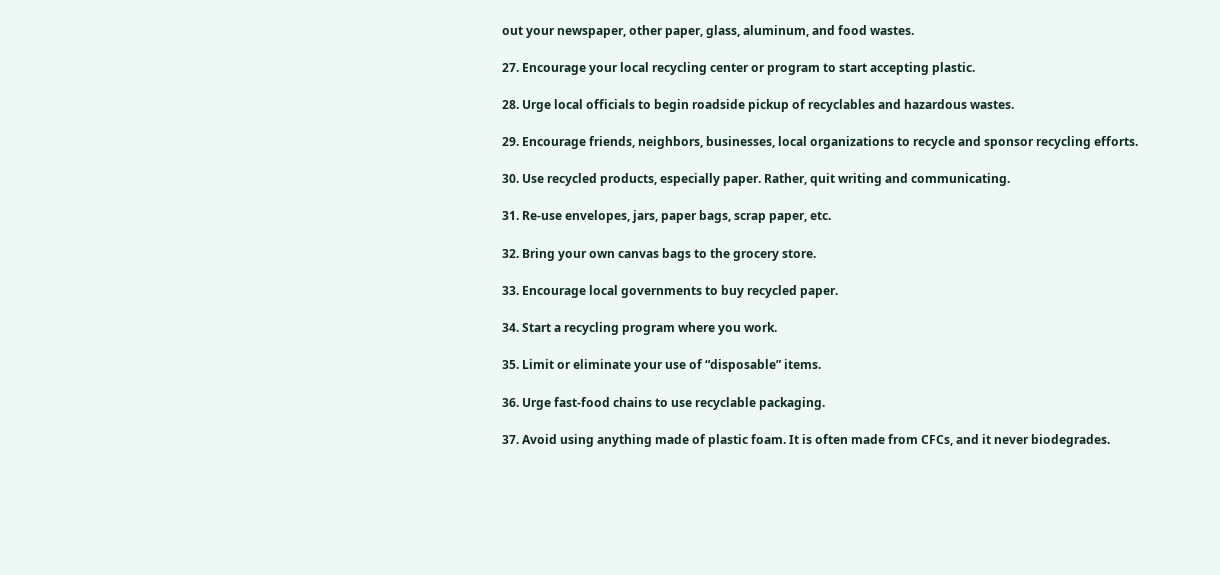out your newspaper, other paper, glass, aluminum, and food wastes.

27. Encourage your local recycling center or program to start accepting plastic.

28. Urge local officials to begin roadside pickup of recyclables and hazardous wastes.

29. Encourage friends, neighbors, businesses, local organizations to recycle and sponsor recycling efforts.

30. Use recycled products, especially paper. Rather, quit writing and communicating.

31. Re-use envelopes, jars, paper bags, scrap paper, etc.

32. Bring your own canvas bags to the grocery store.

33. Encourage local governments to buy recycled paper.

34. Start a recycling program where you work.

35. Limit or eliminate your use of “disposable” items.

36. Urge fast-food chains to use recyclable packaging.

37. Avoid using anything made of plastic foam. It is often made from CFCs, and it never biodegrades.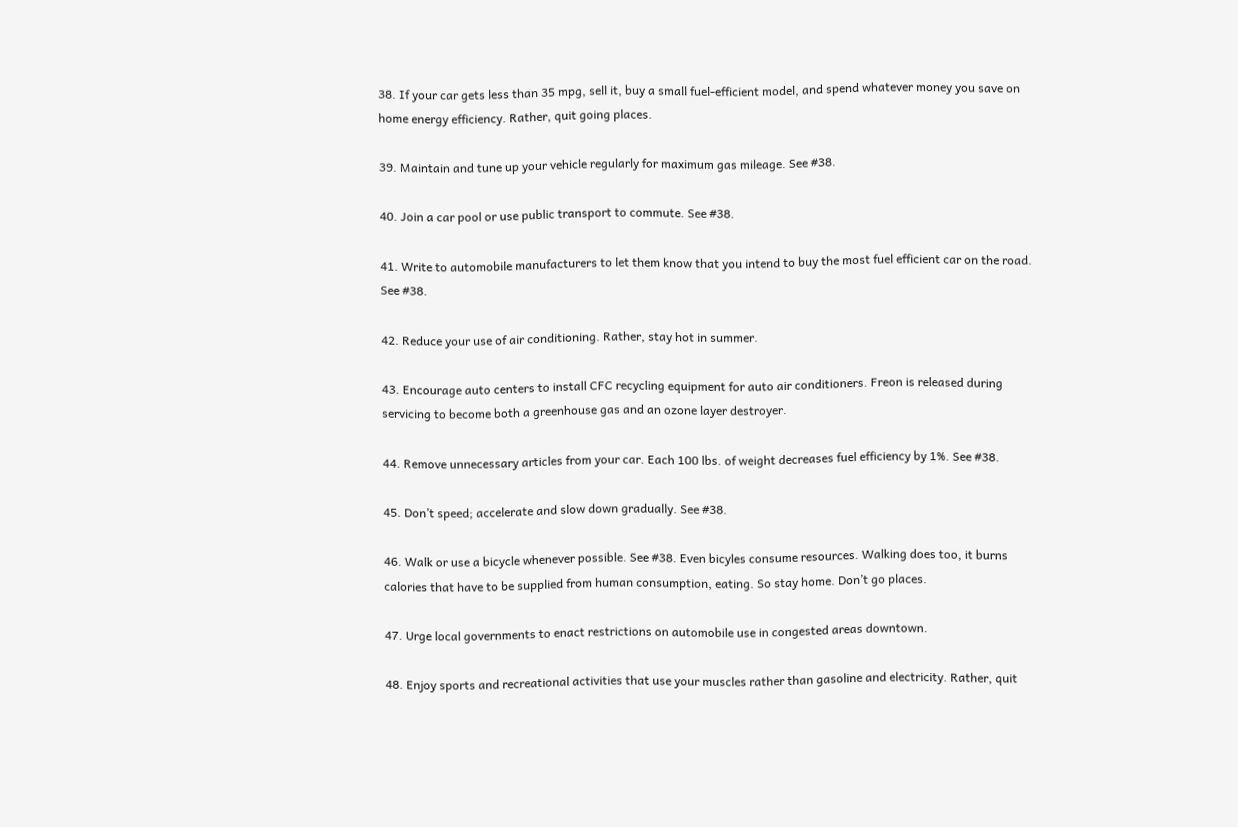38. If your car gets less than 35 mpg, sell it, buy a small fuel-efficient model, and spend whatever money you save on home energy efficiency. Rather, quit going places.

39. Maintain and tune up your vehicle regularly for maximum gas mileage. See #38.

40. Join a car pool or use public transport to commute. See #38.

41. Write to automobile manufacturers to let them know that you intend to buy the most fuel efficient car on the road. See #38.

42. Reduce your use of air conditioning. Rather, stay hot in summer.

43. Encourage auto centers to install CFC recycling equipment for auto air conditioners. Freon is released during servicing to become both a greenhouse gas and an ozone layer destroyer.

44. Remove unnecessary articles from your car. Each 100 lbs. of weight decreases fuel efficiency by 1%. See #38.

45. Don’t speed; accelerate and slow down gradually. See #38.

46. Walk or use a bicycle whenever possible. See #38. Even bicyles consume resources. Walking does too, it burns calories that have to be supplied from human consumption, eating. So stay home. Don’t go places.

47. Urge local governments to enact restrictions on automobile use in congested areas downtown.

48. Enjoy sports and recreational activities that use your muscles rather than gasoline and electricity. Rather, quit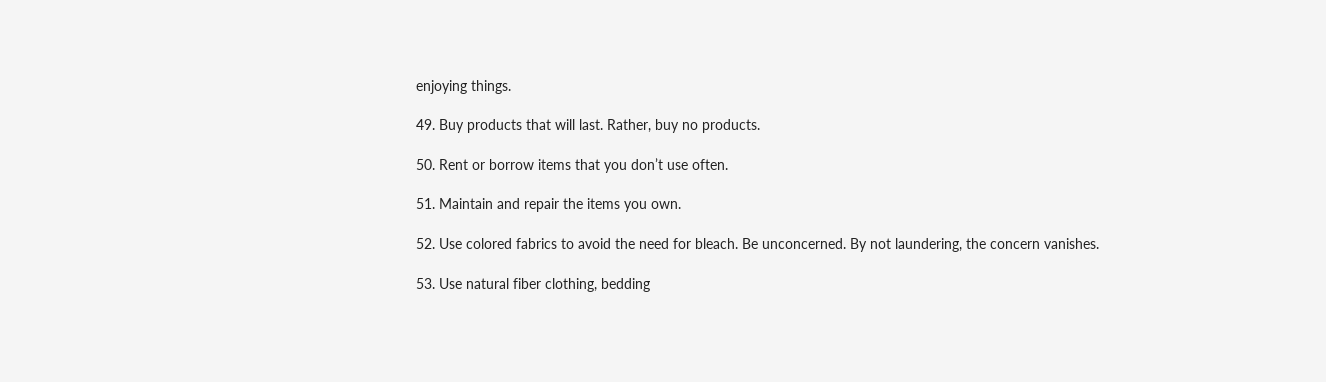enjoying things.

49. Buy products that will last. Rather, buy no products.

50. Rent or borrow items that you don’t use often.

51. Maintain and repair the items you own.

52. Use colored fabrics to avoid the need for bleach. Be unconcerned. By not laundering, the concern vanishes.

53. Use natural fiber clothing, bedding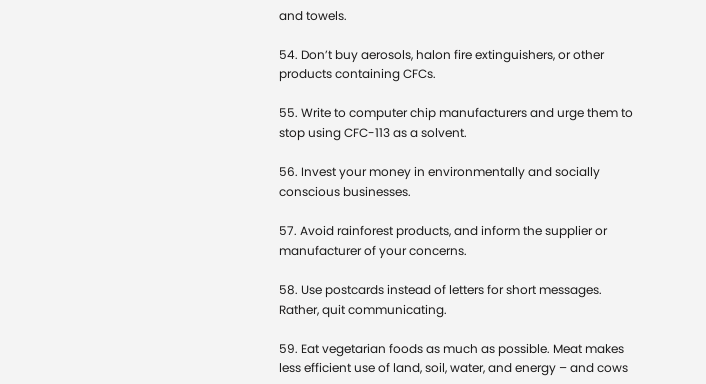and towels.

54. Don’t buy aerosols, halon fire extinguishers, or other products containing CFCs.

55. Write to computer chip manufacturers and urge them to stop using CFC-113 as a solvent.

56. Invest your money in environmentally and socially conscious businesses.

57. Avoid rainforest products, and inform the supplier or manufacturer of your concerns.

58. Use postcards instead of letters for short messages. Rather, quit communicating.

59. Eat vegetarian foods as much as possible. Meat makes less efficient use of land, soil, water, and energy – and cows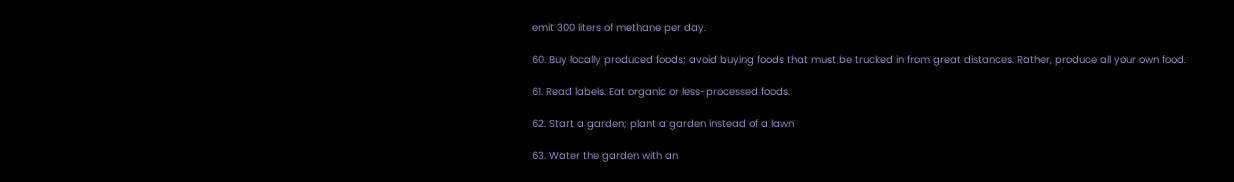emit 300 liters of methane per day.

60. Buy locally produced foods; avoid buying foods that must be trucked in from great distances. Rather, produce all your own food.

61. Read labels. Eat organic or less-processed foods.

62. Start a garden; plant a garden instead of a lawn

63. Water the garden with an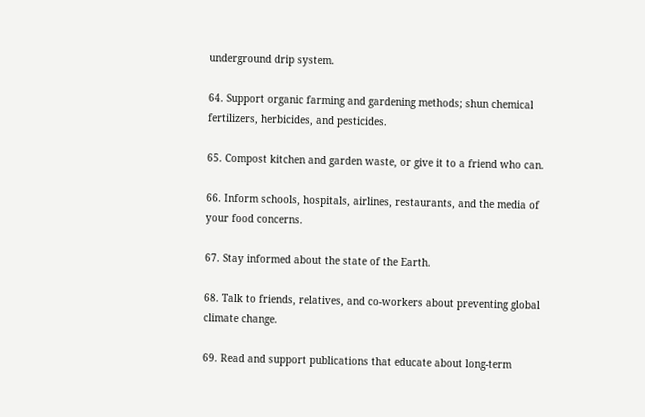underground drip system.

64. Support organic farming and gardening methods; shun chemical fertilizers, herbicides, and pesticides.

65. Compost kitchen and garden waste, or give it to a friend who can.

66. Inform schools, hospitals, airlines, restaurants, and the media of your food concerns.

67. Stay informed about the state of the Earth.

68. Talk to friends, relatives, and co-workers about preventing global climate change.

69. Read and support publications that educate about long-term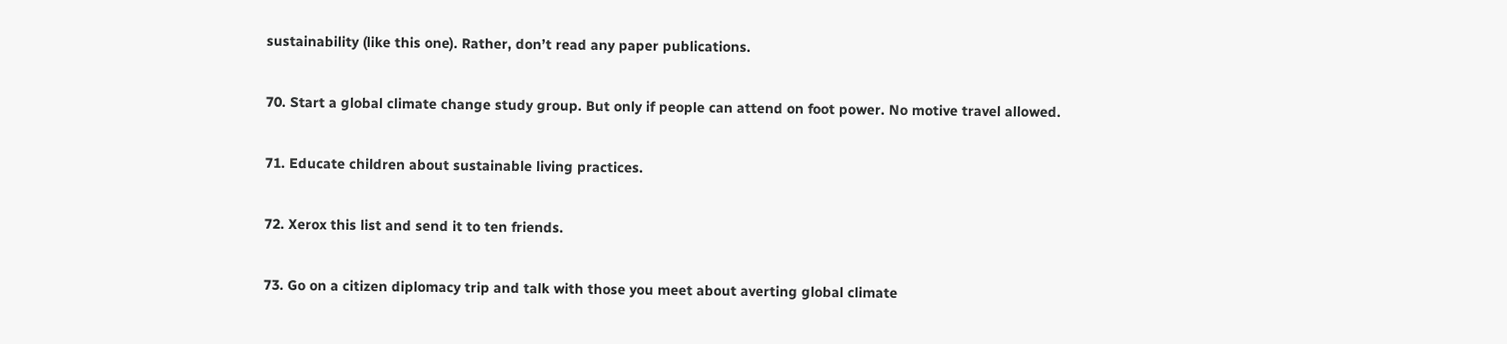sustainability (like this one). Rather, don’t read any paper publications.

70. Start a global climate change study group. But only if people can attend on foot power. No motive travel allowed.

71. Educate children about sustainable living practices.

72. Xerox this list and send it to ten friends.

73. Go on a citizen diplomacy trip and talk with those you meet about averting global climate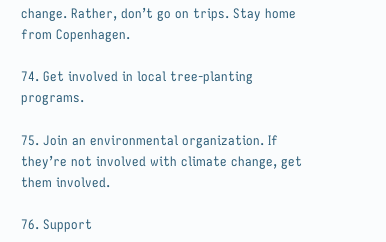change. Rather, don’t go on trips. Stay home from Copenhagen.

74. Get involved in local tree-planting programs.

75. Join an environmental organization. If they’re not involved with climate change, get them involved.

76. Support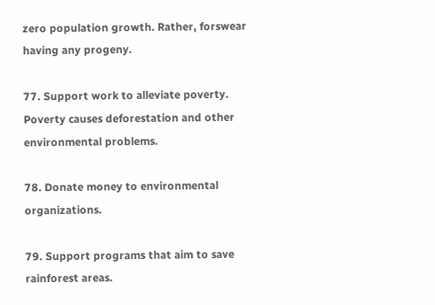zero population growth. Rather, forswear having any progeny.

77. Support work to alleviate poverty. Poverty causes deforestation and other environmental problems.

78. Donate money to environmental organizations.

79. Support programs that aim to save rainforest areas.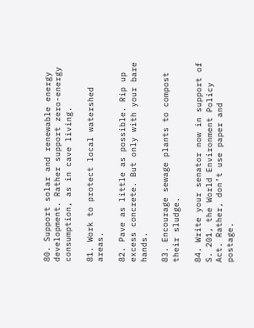80. Support solar and renewable energy development. Rather support zero-energy consumption, as in cave living.

81. Work to protect local watershed areas.

82. Pave as little as possible. Rip up excess concrete. But only with your bare hands.

83. Encourage sewage plants to compost their sludge.

84. Write your senator now in support of S. 201, the World Environment Policy Act. Rather, don’t use paper and postage.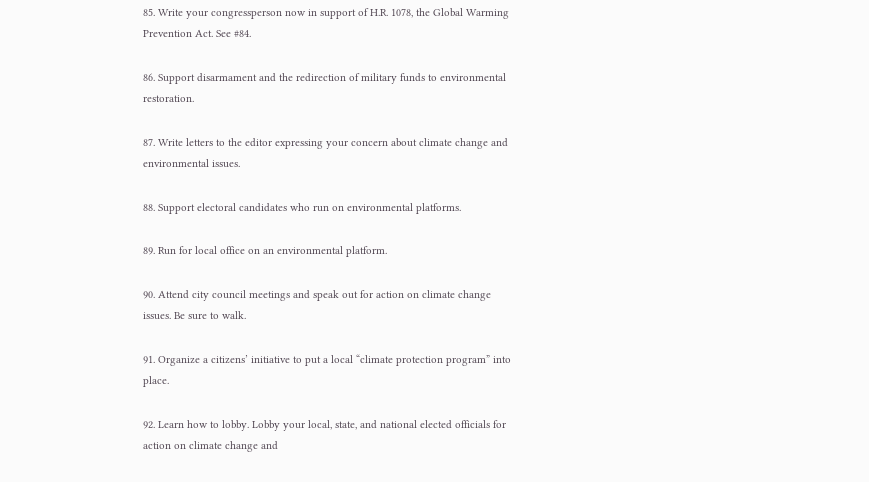85. Write your congressperson now in support of H.R. 1078, the Global Warming Prevention Act. See #84.

86. Support disarmament and the redirection of military funds to environmental restoration.

87. Write letters to the editor expressing your concern about climate change and environmental issues.

88. Support electoral candidates who run on environmental platforms.

89. Run for local office on an environmental platform.

90. Attend city council meetings and speak out for action on climate change issues. Be sure to walk.

91. Organize a citizens’ initiative to put a local “climate protection program” into place.

92. Learn how to lobby. Lobby your local, state, and national elected officials for action on climate change and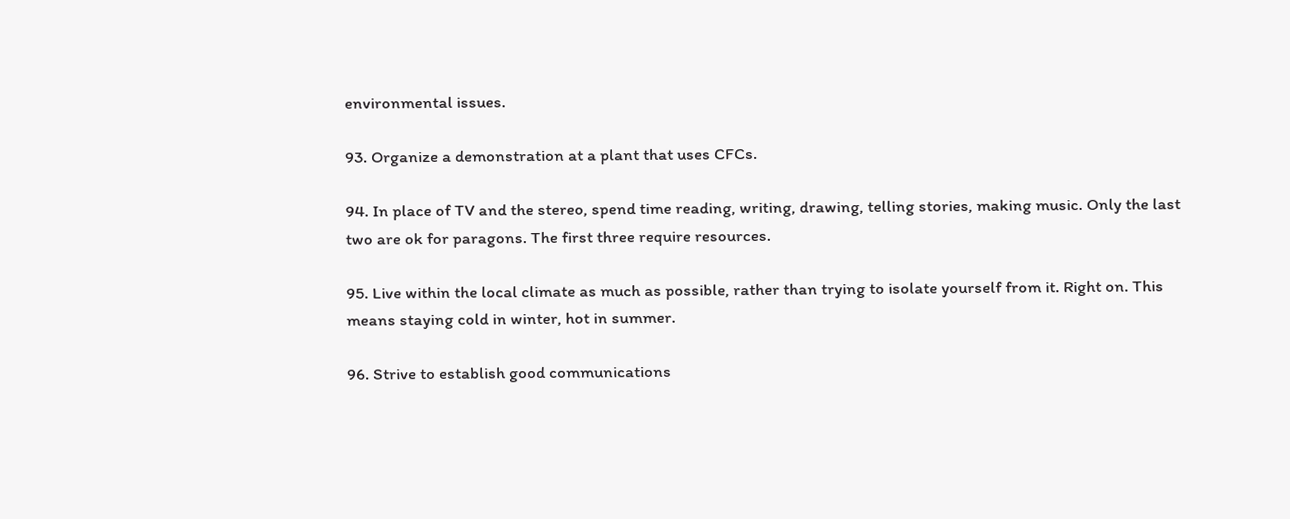environmental issues.

93. Organize a demonstration at a plant that uses CFCs.

94. In place of TV and the stereo, spend time reading, writing, drawing, telling stories, making music. Only the last two are ok for paragons. The first three require resources.

95. Live within the local climate as much as possible, rather than trying to isolate yourself from it. Right on. This means staying cold in winter, hot in summer.

96. Strive to establish good communications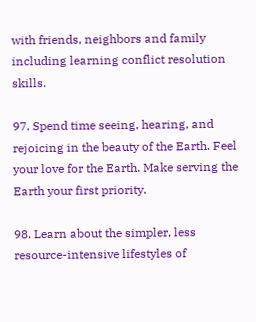with friends, neighbors and family including learning conflict resolution skills.

97. Spend time seeing, hearing, and rejoicing in the beauty of the Earth. Feel your love for the Earth. Make serving the Earth your first priority.

98. Learn about the simpler, less resource-intensive lifestyles of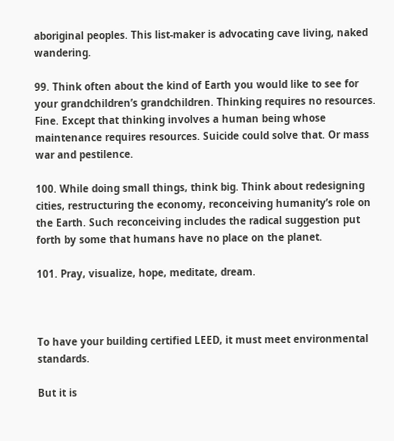aboriginal peoples. This list-maker is advocating cave living, naked wandering.

99. Think often about the kind of Earth you would like to see for your grandchildren’s grandchildren. Thinking requires no resources. Fine. Except that thinking involves a human being whose maintenance requires resources. Suicide could solve that. Or mass war and pestilence.

100. While doing small things, think big. Think about redesigning cities, restructuring the economy, reconceiving humanity’s role on the Earth. Such reconceiving includes the radical suggestion put forth by some that humans have no place on the planet.

101. Pray, visualize, hope, meditate, dream.



To have your building certified LEED, it must meet environmental standards.

But it is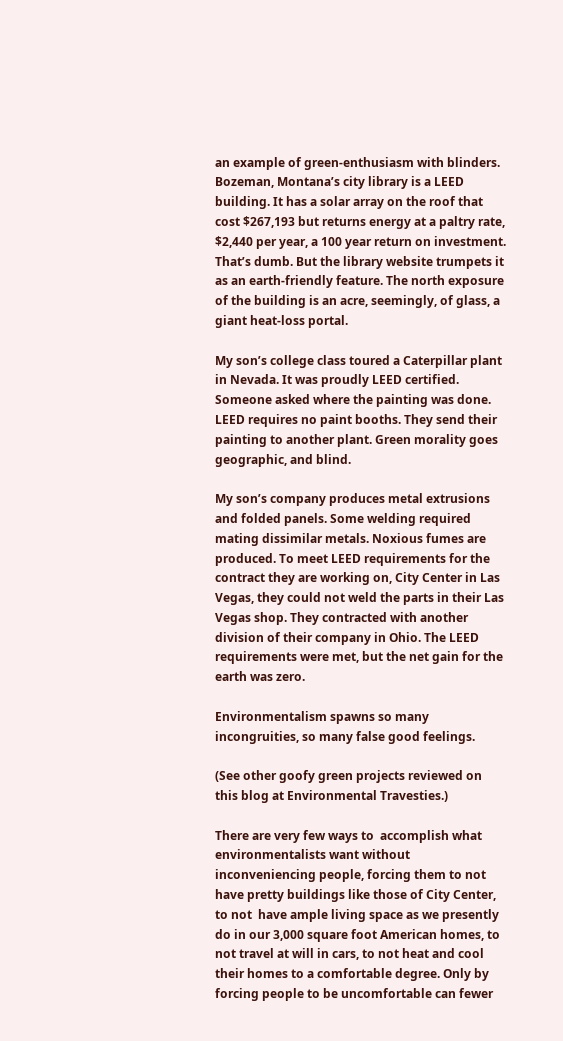an example of green-enthusiasm with blinders. Bozeman, Montana’s city library is a LEED building. It has a solar array on the roof that cost $267,193 but returns energy at a paltry rate, $2,440 per year, a 100 year return on investment. That’s dumb. But the library website trumpets it as an earth-friendly feature. The north exposure of the building is an acre, seemingly, of glass, a giant heat-loss portal.

My son’s college class toured a Caterpillar plant in Nevada. It was proudly LEED certified. Someone asked where the painting was done. LEED requires no paint booths. They send their painting to another plant. Green morality goes geographic, and blind.

My son’s company produces metal extrusions and folded panels. Some welding required mating dissimilar metals. Noxious fumes are produced. To meet LEED requirements for the contract they are working on, City Center in Las Vegas, they could not weld the parts in their Las Vegas shop. They contracted with another division of their company in Ohio. The LEED requirements were met, but the net gain for the earth was zero.

Environmentalism spawns so many incongruities, so many false good feelings.

(See other goofy green projects reviewed on this blog at Environmental Travesties.)

There are very few ways to  accomplish what environmentalists want without inconveniencing people, forcing them to not have pretty buildings like those of City Center, to not  have ample living space as we presently do in our 3,000 square foot American homes, to not travel at will in cars, to not heat and cool their homes to a comfortable degree. Only by forcing people to be uncomfortable can fewer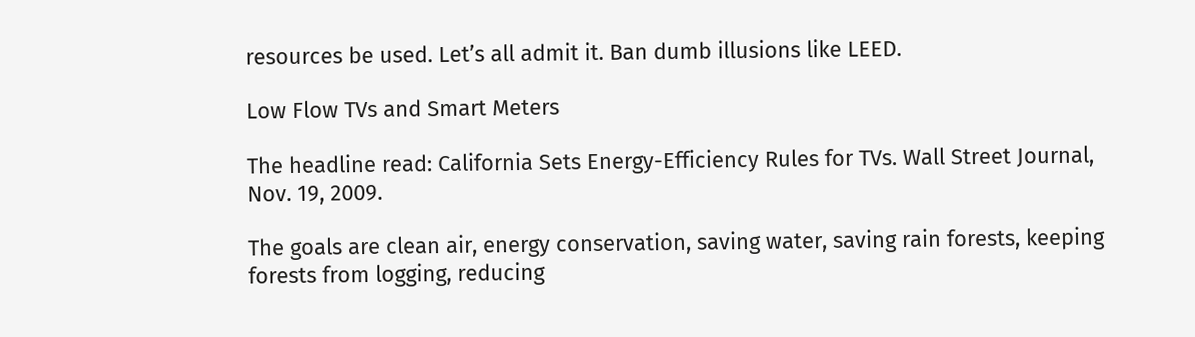resources be used. Let’s all admit it. Ban dumb illusions like LEED.

Low Flow TVs and Smart Meters

The headline read: California Sets Energy-Efficiency Rules for TVs. Wall Street Journal, Nov. 19, 2009.

The goals are clean air, energy conservation, saving water, saving rain forests, keeping forests from logging, reducing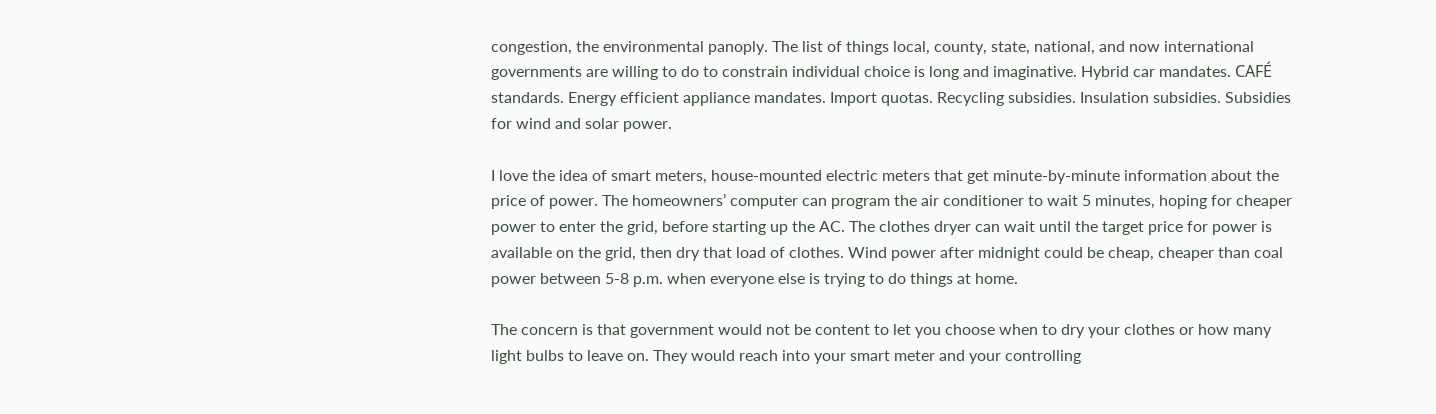congestion, the environmental panoply. The list of things local, county, state, national, and now international governments are willing to do to constrain individual choice is long and imaginative. Hybrid car mandates. CAFÉ standards. Energy efficient appliance mandates. Import quotas. Recycling subsidies. Insulation subsidies. Subsidies for wind and solar power.

I love the idea of smart meters, house-mounted electric meters that get minute-by-minute information about the price of power. The homeowners’ computer can program the air conditioner to wait 5 minutes, hoping for cheaper power to enter the grid, before starting up the AC. The clothes dryer can wait until the target price for power is available on the grid, then dry that load of clothes. Wind power after midnight could be cheap, cheaper than coal power between 5-8 p.m. when everyone else is trying to do things at home.

The concern is that government would not be content to let you choose when to dry your clothes or how many light bulbs to leave on. They would reach into your smart meter and your controlling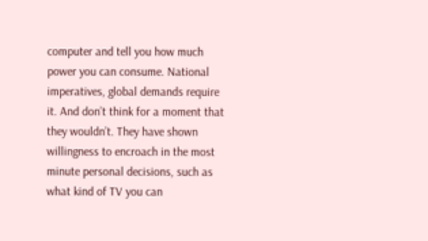computer and tell you how much power you can consume. National imperatives, global demands require it. And don’t think for a moment that they wouldn’t. They have shown willingness to encroach in the most minute personal decisions, such as what kind of TV you can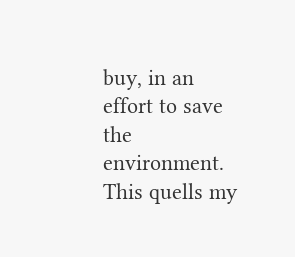buy, in an effort to save the environment. This quells my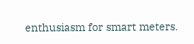enthusiasm for smart meters.